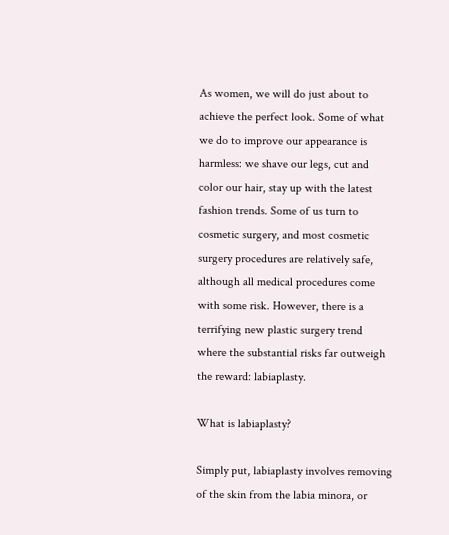As women, we will do just about to achieve the perfect look. Some of what we do to improve our appearance is harmless: we shave our legs, cut and color our hair, stay up with the latest fashion trends. Some of us turn to cosmetic surgery, and most cosmetic surgery procedures are relatively safe, although all medical procedures come with some risk. However, there is a terrifying new plastic surgery trend where the substantial risks far outweigh the reward: labiaplasty.

What is labiaplasty?

Simply put, labiaplasty involves removing of the skin from the labia minora, or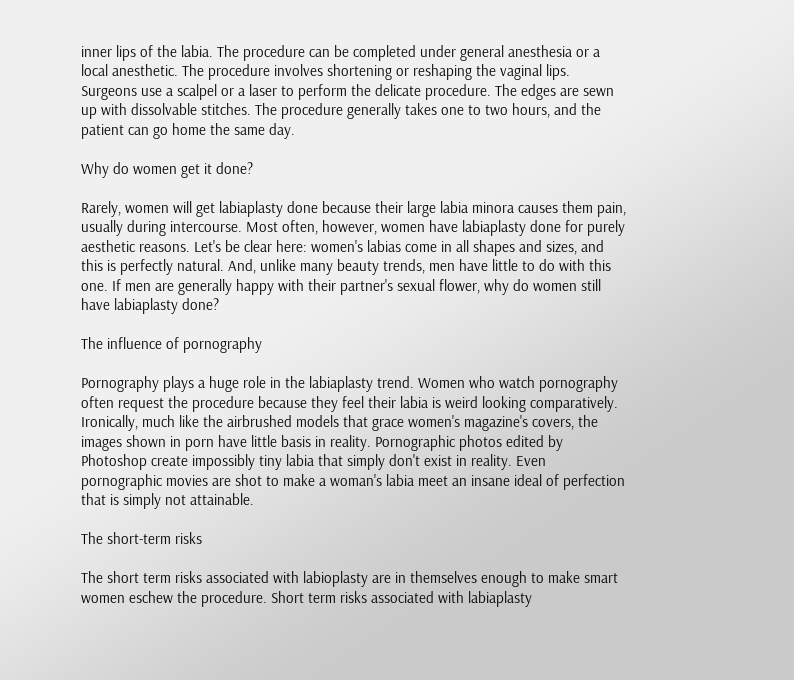inner lips of the labia. The procedure can be completed under general anesthesia or a local anesthetic. The procedure involves shortening or reshaping the vaginal lips. Surgeons use a scalpel or a laser to perform the delicate procedure. The edges are sewn up with dissolvable stitches. The procedure generally takes one to two hours, and the patient can go home the same day.

Why do women get it done?

Rarely, women will get labiaplasty done because their large labia minora causes them pain, usually during intercourse. Most often, however, women have labiaplasty done for purely aesthetic reasons. Let's be clear here: women's labias come in all shapes and sizes, and this is perfectly natural. And, unlike many beauty trends, men have little to do with this one. If men are generally happy with their partner's sexual flower, why do women still have labiaplasty done?

The influence of pornography

Pornography plays a huge role in the labiaplasty trend. Women who watch pornography often request the procedure because they feel their labia is weird looking comparatively. Ironically, much like the airbrushed models that grace women's magazine's covers, the images shown in porn have little basis in reality. Pornographic photos edited by Photoshop create impossibly tiny labia that simply don't exist in reality. Even pornographic movies are shot to make a woman's labia meet an insane ideal of perfection that is simply not attainable.

The short-term risks

The short term risks associated with labioplasty are in themselves enough to make smart women eschew the procedure. Short term risks associated with labiaplasty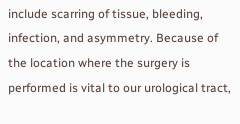include scarring of tissue, bleeding, infection, and asymmetry. Because of the location where the surgery is performed is vital to our urological tract,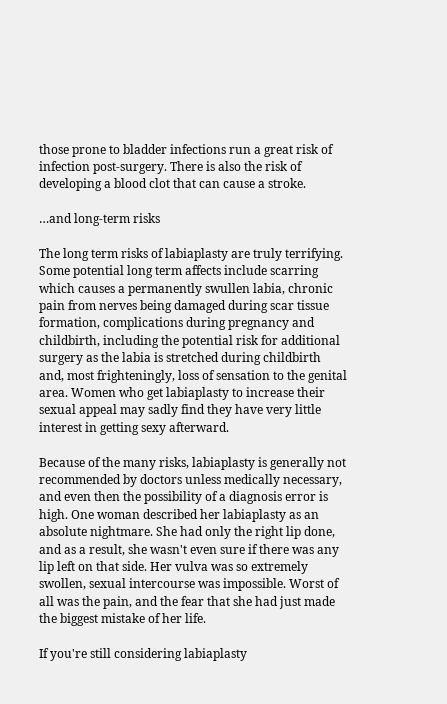those prone to bladder infections run a great risk of infection post-surgery. There is also the risk of developing a blood clot that can cause a stroke.

…and long-term risks

The long term risks of labiaplasty are truly terrifying. Some potential long term affects include scarring which causes a permanently swullen labia, chronic pain from nerves being damaged during scar tissue formation, complications during pregnancy and childbirth, including the potential risk for additional surgery as the labia is stretched during childbirth and, most frighteningly, loss of sensation to the genital area. Women who get labiaplasty to increase their sexual appeal may sadly find they have very little interest in getting sexy afterward.

Because of the many risks, labiaplasty is generally not recommended by doctors unless medically necessary, and even then the possibility of a diagnosis error is high. One woman described her labiaplasty as an absolute nightmare. She had only the right lip done, and as a result, she wasn't even sure if there was any lip left on that side. Her vulva was so extremely swollen, sexual intercourse was impossible. Worst of all was the pain, and the fear that she had just made the biggest mistake of her life.

If you're still considering labiaplasty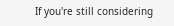If you're still considering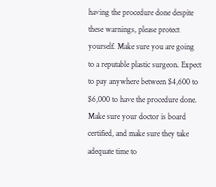having the procedure done despite these warnings, please protect yourself. Make sure you are going to a reputable plastic surgeon. Expect to pay anywhere between $4,600 to $6,000 to have the procedure done. Make sure your doctor is board certified, and make sure they take adequate time to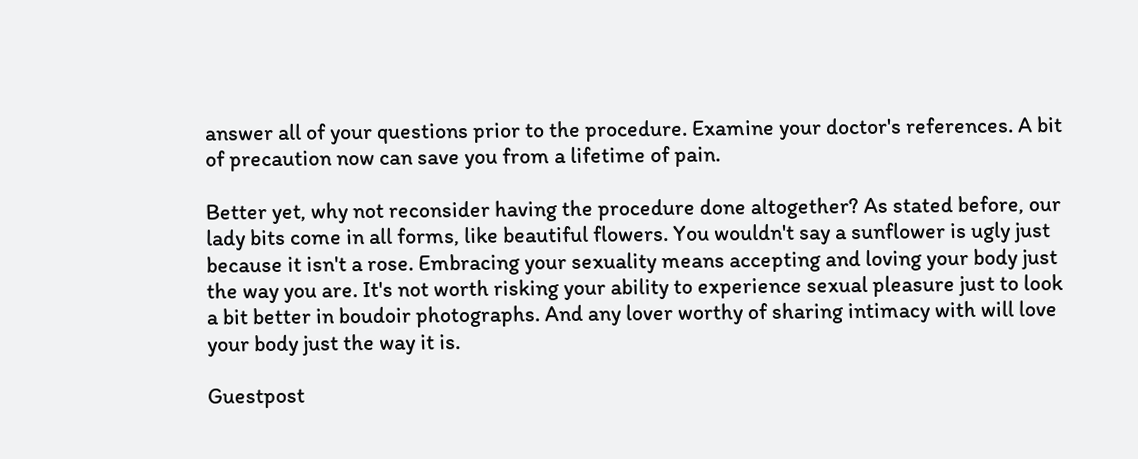answer all of your questions prior to the procedure. Examine your doctor's references. A bit of precaution now can save you from a lifetime of pain.

Better yet, why not reconsider having the procedure done altogether? As stated before, our lady bits come in all forms, like beautiful flowers. You wouldn't say a sunflower is ugly just because it isn't a rose. Embracing your sexuality means accepting and loving your body just the way you are. It's not worth risking your ability to experience sexual pleasure just to look a bit better in boudoir photographs. And any lover worthy of sharing intimacy with will love your body just the way it is.

Guestpost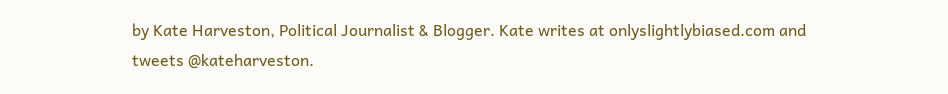by Kate Harveston, Political Journalist & Blogger. Kate writes at onlyslightlybiased.com and tweets @kateharveston.